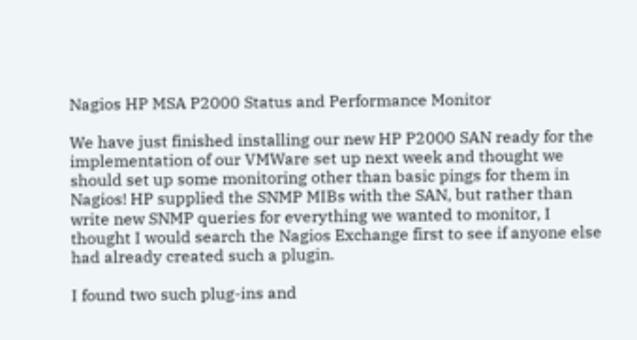Nagios HP MSA P2000 Status and Performance Monitor

We have just finished installing our new HP P2000 SAN ready for the implementation of our VMWare set up next week and thought we should set up some monitoring other than basic pings for them in Nagios! HP supplied the SNMP MIBs with the SAN, but rather than write new SNMP queries for everything we wanted to monitor, I thought I would search the Nagios Exchange first to see if anyone else had already created such a plugin.

I found two such plug-ins and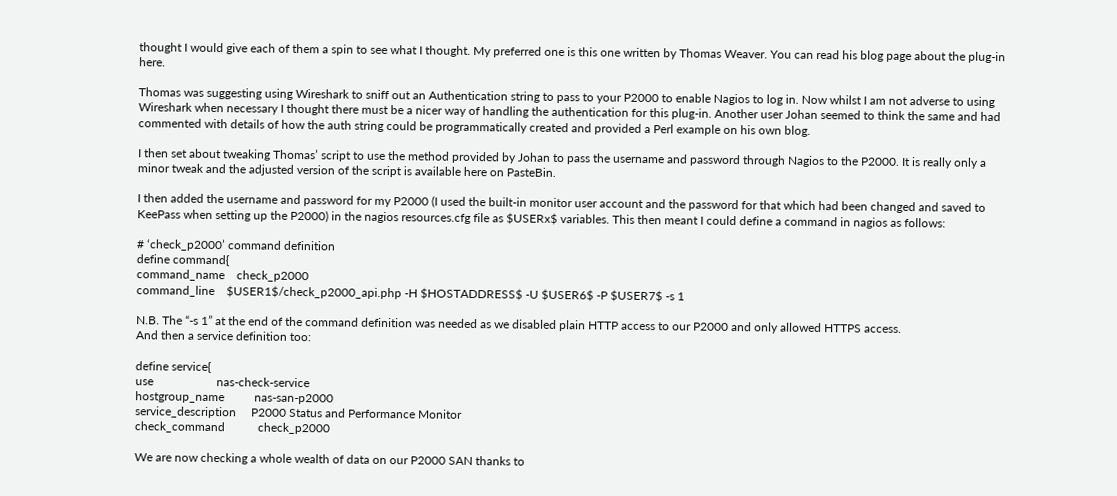thought I would give each of them a spin to see what I thought. My preferred one is this one written by Thomas Weaver. You can read his blog page about the plug-in here.

Thomas was suggesting using Wireshark to sniff out an Authentication string to pass to your P2000 to enable Nagios to log in. Now whilst I am not adverse to using Wireshark when necessary I thought there must be a nicer way of handling the authentication for this plug-in. Another user Johan seemed to think the same and had commented with details of how the auth string could be programmatically created and provided a Perl example on his own blog.

I then set about tweaking Thomas’ script to use the method provided by Johan to pass the username and password through Nagios to the P2000. It is really only a minor tweak and the adjusted version of the script is available here on PasteBin.

I then added the username and password for my P2000 (I used the built-in monitor user account and the password for that which had been changed and saved to KeePass when setting up the P2000) in the nagios resources.cfg file as $USERx$ variables. This then meant I could define a command in nagios as follows:

# ‘check_p2000’ command definition
define command{
command_name    check_p2000
command_line    $USER1$/check_p2000_api.php -H $HOSTADDRESS$ -U $USER6$ -P $USER7$ -s 1

N.B. The “-s 1” at the end of the command definition was needed as we disabled plain HTTP access to our P2000 and only allowed HTTPS access.
And then a service definition too:

define service{
use                     nas-check-service
hostgroup_name          nas-san-p2000
service_description     P2000 Status and Performance Monitor
check_command           check_p2000

We are now checking a whole wealth of data on our P2000 SAN thanks to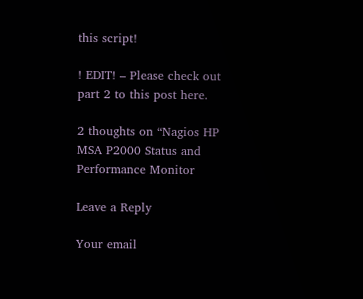this script!

! EDIT! – Please check out part 2 to this post here.

2 thoughts on “Nagios HP MSA P2000 Status and Performance Monitor

Leave a Reply

Your email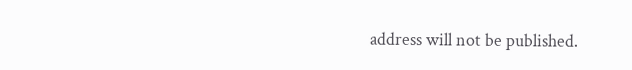address will not be published.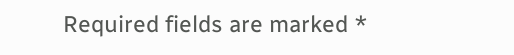Required fields are marked *